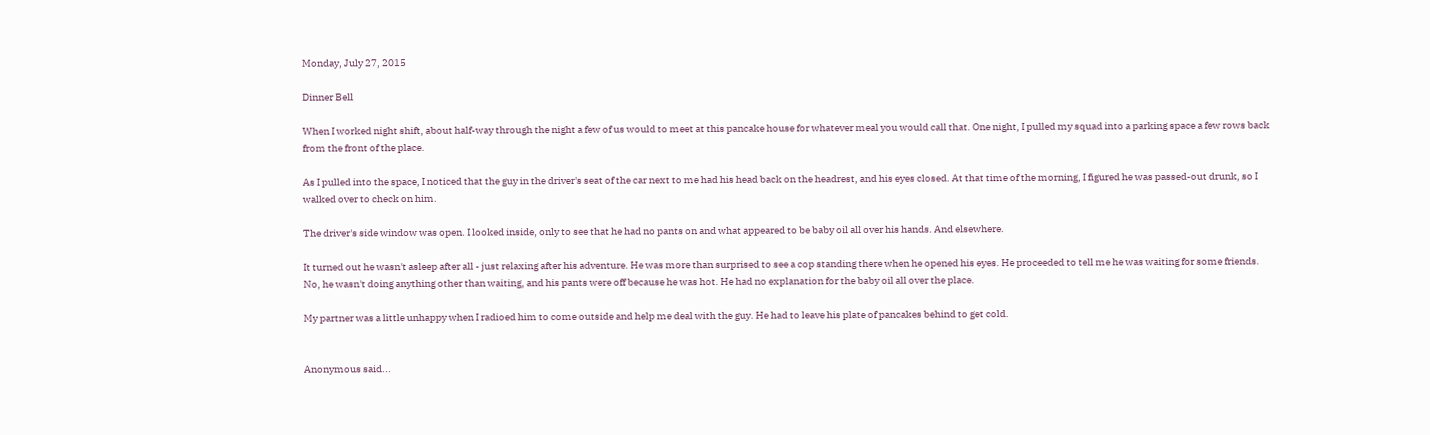Monday, July 27, 2015

Dinner Bell

When I worked night shift, about half-way through the night a few of us would to meet at this pancake house for whatever meal you would call that. One night, I pulled my squad into a parking space a few rows back from the front of the place.

As I pulled into the space, I noticed that the guy in the driver's seat of the car next to me had his head back on the headrest, and his eyes closed. At that time of the morning, I figured he was passed-out drunk, so I walked over to check on him.

The driver's side window was open. I looked inside, only to see that he had no pants on and what appeared to be baby oil all over his hands. And elsewhere.

It turned out he wasn't asleep after all - just relaxing after his adventure. He was more than surprised to see a cop standing there when he opened his eyes. He proceeded to tell me he was waiting for some friends. No, he wasn't doing anything other than waiting, and his pants were off because he was hot. He had no explanation for the baby oil all over the place.

My partner was a little unhappy when I radioed him to come outside and help me deal with the guy. He had to leave his plate of pancakes behind to get cold.


Anonymous said...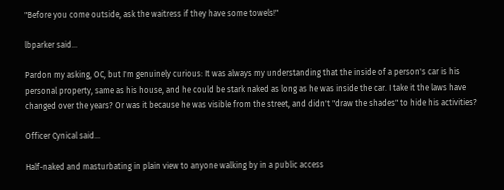"Before you come outside, ask the waitress if they have some towels!"

lbparker said...

Pardon my asking, OC, but I'm genuinely curious: It was always my understanding that the inside of a person's car is his personal property, same as his house, and he could be stark naked as long as he was inside the car. I take it the laws have changed over the years? Or was it because he was visible from the street, and didn't "draw the shades" to hide his activities?

Officer Cynical said...

Half-naked and masturbating in plain view to anyone walking by in a public access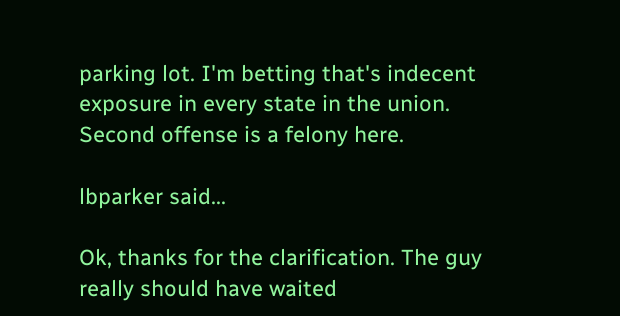parking lot. I'm betting that's indecent exposure in every state in the union. Second offense is a felony here.

lbparker said...

Ok, thanks for the clarification. The guy really should have waited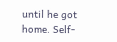until he got home. Self-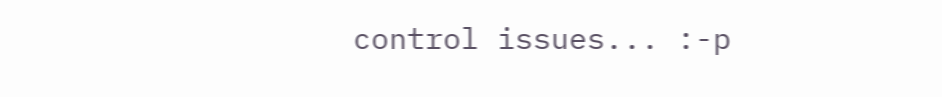control issues... :-p